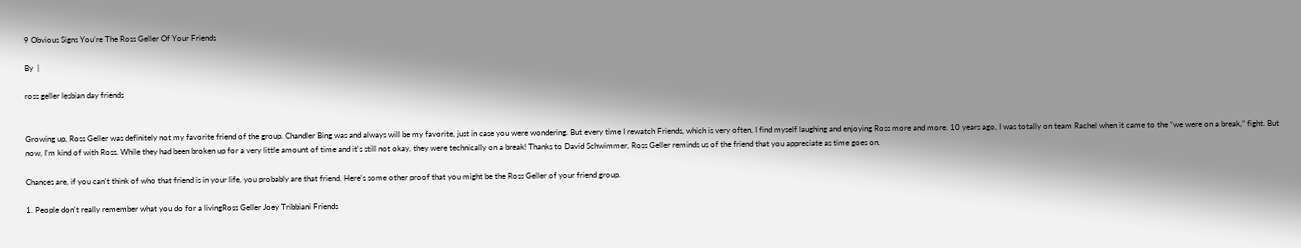9 Obvious Signs You’re The Ross Geller Of Your Friends

By  |

ross geller lesbian day friends


Growing up, Ross Geller was definitely not my favorite friend of the group. Chandler Bing was and always will be my favorite, just in case you were wondering. But every time I rewatch Friends, which is very often, I find myself laughing and enjoying Ross more and more. 10 years ago, I was totally on team Rachel when it came to the “we were on a break,” fight. But now, I'm kind of with Ross. While they had been broken up for a very little amount of time and it's still not okay, they were technically on a break! Thanks to David Schwimmer, Ross Geller reminds us of the friend that you appreciate as time goes on.

Chances are, if you can't think of who that friend is in your life, you probably are that friend. Here's some other proof that you might be the Ross Geller of your friend group.

1. People don't really remember what you do for a livingRoss Geller Joey Tribbiani Friends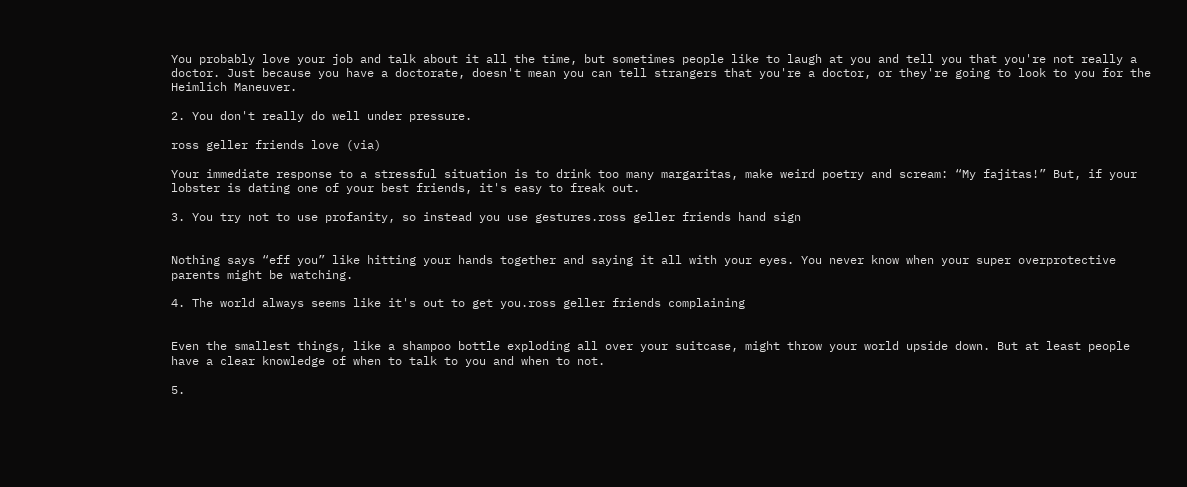You probably love your job and talk about it all the time, but sometimes people like to laugh at you and tell you that you're not really a doctor. Just because you have a doctorate, doesn't mean you can tell strangers that you're a doctor, or they're going to look to you for the Heimlich Maneuver.

2. You don't really do well under pressure.

ross geller friends love (via)

Your immediate response to a stressful situation is to drink too many margaritas, make weird poetry and scream: “My fajitas!” But, if your lobster is dating one of your best friends, it's easy to freak out.

3. You try not to use profanity, so instead you use gestures.ross geller friends hand sign


Nothing says “eff you” like hitting your hands together and saying it all with your eyes. You never know when your super overprotective parents might be watching.

4. The world always seems like it's out to get you.ross geller friends complaining


Even the smallest things, like a shampoo bottle exploding all over your suitcase, might throw your world upside down. But at least people have a clear knowledge of when to talk to you and when to not.

5.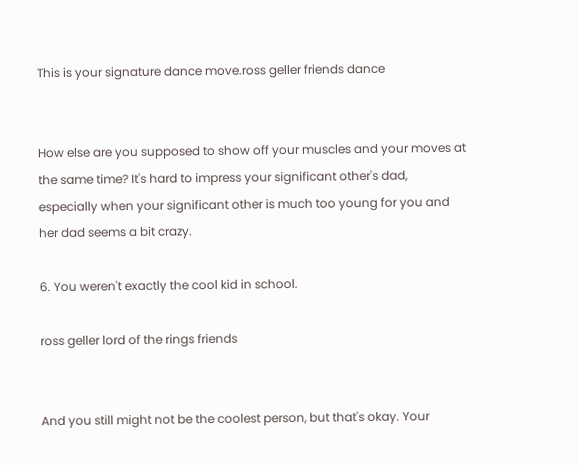This is your signature dance move.ross geller friends dance


How else are you supposed to show off your muscles and your moves at the same time? It's hard to impress your significant other's dad, especially when your significant other is much too young for you and her dad seems a bit crazy.

6. You weren't exactly the cool kid in school.

ross geller lord of the rings friends


And you still might not be the coolest person, but that's okay. Your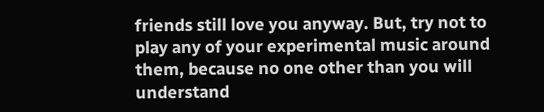friends still love you anyway. But, try not to play any of your experimental music around them, because no one other than you will understand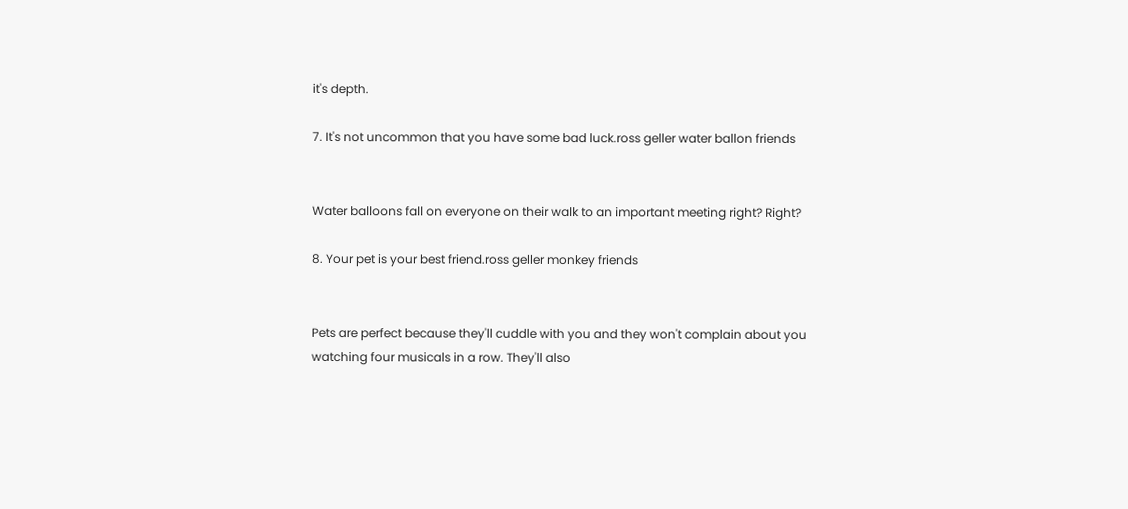it's depth.

7. It's not uncommon that you have some bad luck.ross geller water ballon friends


Water balloons fall on everyone on their walk to an important meeting right? Right?

8. Your pet is your best friend.ross geller monkey friends


Pets are perfect because they'll cuddle with you and they won't complain about you watching four musicals in a row. They'll also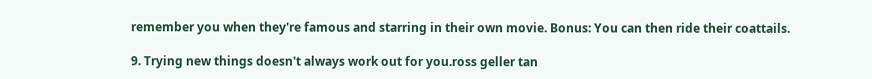remember you when they're famous and starring in their own movie. Bonus: You can then ride their coattails.

9. Trying new things doesn't always work out for you.ross geller tan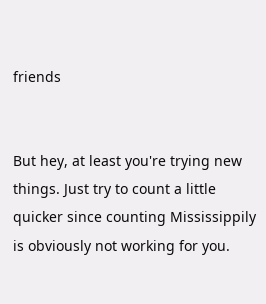friends


But hey, at least you're trying new things. Just try to count a little quicker since counting Mississippily is obviously not working for you.